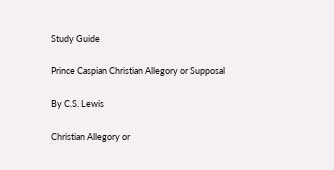Study Guide

Prince Caspian Christian Allegory or Supposal

By C.S. Lewis

Christian Allegory or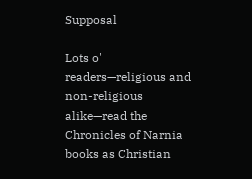Supposal

Lots o' readers—religious and non-religious alike—read the Chronicles of Narnia books as Christian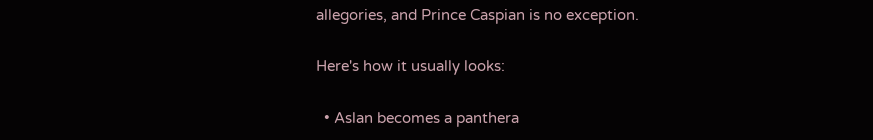allegories, and Prince Caspian is no exception.

Here's how it usually looks:

  • Aslan becomes a panthera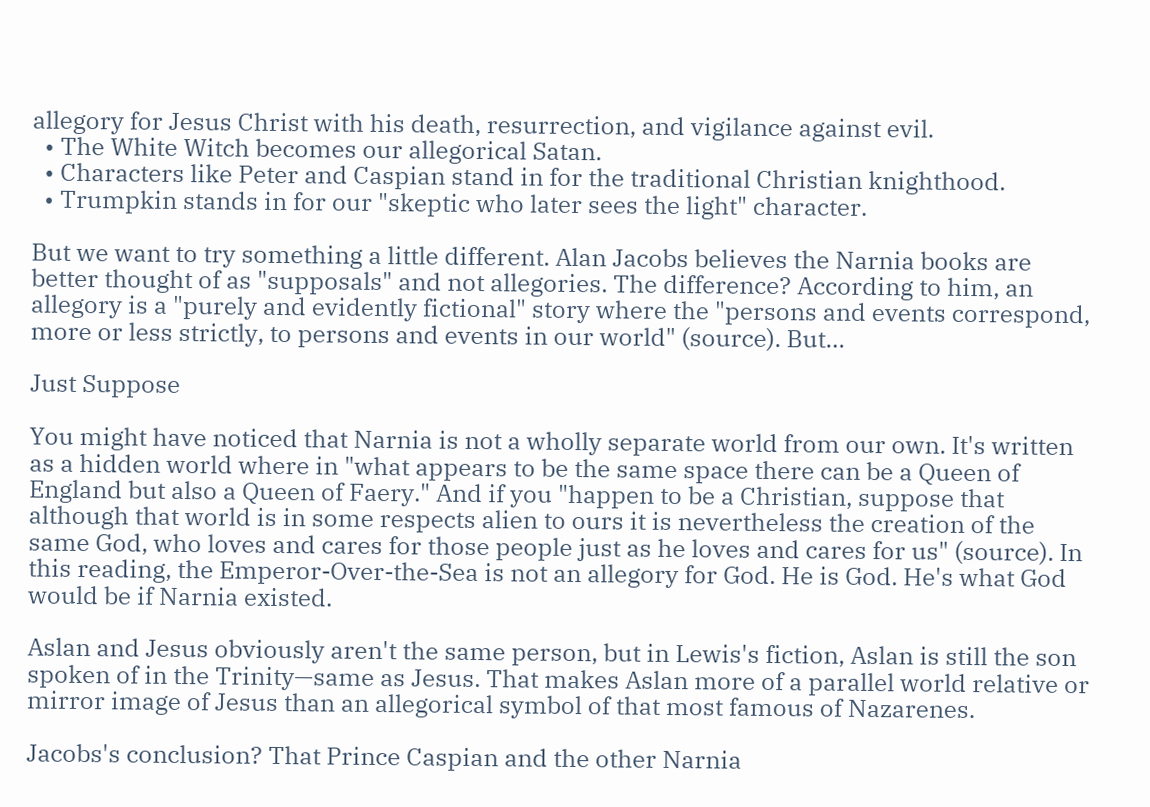allegory for Jesus Christ with his death, resurrection, and vigilance against evil.
  • The White Witch becomes our allegorical Satan.
  • Characters like Peter and Caspian stand in for the traditional Christian knighthood.
  • Trumpkin stands in for our "skeptic who later sees the light" character.

But we want to try something a little different. Alan Jacobs believes the Narnia books are better thought of as "supposals" and not allegories. The difference? According to him, an allegory is a "purely and evidently fictional" story where the "persons and events correspond, more or less strictly, to persons and events in our world" (source). But…

Just Suppose

You might have noticed that Narnia is not a wholly separate world from our own. It's written as a hidden world where in "what appears to be the same space there can be a Queen of England but also a Queen of Faery." And if you "happen to be a Christian, suppose that although that world is in some respects alien to ours it is nevertheless the creation of the same God, who loves and cares for those people just as he loves and cares for us" (source). In this reading, the Emperor-Over-the-Sea is not an allegory for God. He is God. He's what God would be if Narnia existed.

Aslan and Jesus obviously aren't the same person, but in Lewis's fiction, Aslan is still the son spoken of in the Trinity—same as Jesus. That makes Aslan more of a parallel world relative or mirror image of Jesus than an allegorical symbol of that most famous of Nazarenes.

Jacobs's conclusion? That Prince Caspian and the other Narnia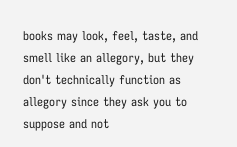books may look, feel, taste, and smell like an allegory, but they don't technically function as allegory since they ask you to suppose and not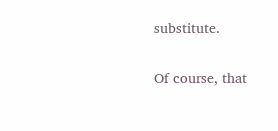substitute.

Of course, that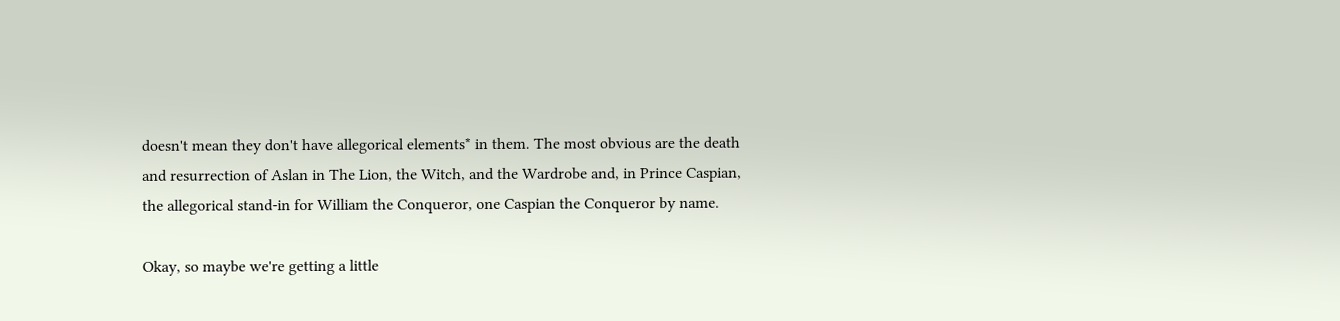doesn't mean they don't have allegorical elements* in them. The most obvious are the death and resurrection of Aslan in The Lion, the Witch, and the Wardrobe and, in Prince Caspian, the allegorical stand-in for William the Conqueror, one Caspian the Conqueror by name.

Okay, so maybe we're getting a little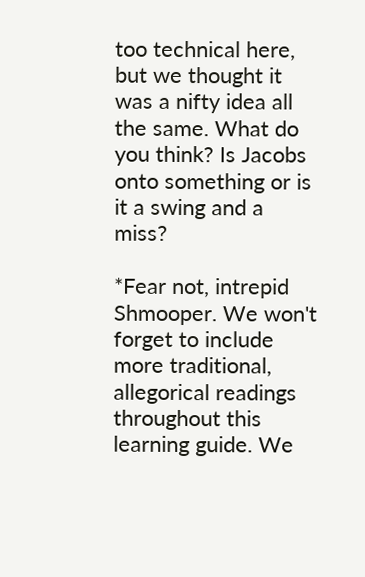too technical here, but we thought it was a nifty idea all the same. What do you think? Is Jacobs onto something or is it a swing and a miss?

*Fear not, intrepid Shmooper. We won't forget to include more traditional, allegorical readings throughout this learning guide. We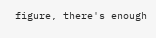figure, there's enough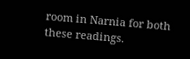room in Narnia for both these readings.